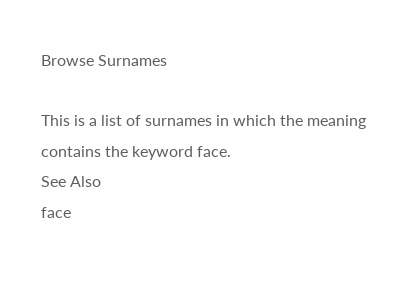Browse Surnames

This is a list of surnames in which the meaning contains the keyword face.
See Also
face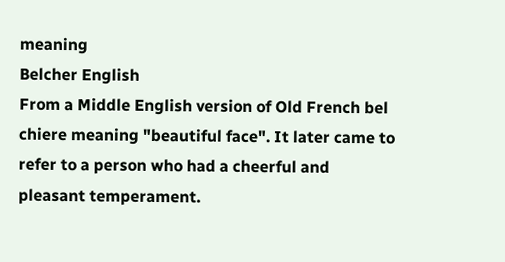meaning
Belcher English
From a Middle English version of Old French bel chiere meaning "beautiful face". It later came to refer to a person who had a cheerful and pleasant temperament.